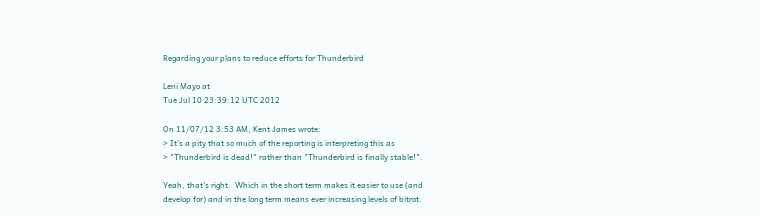Regarding your plans to reduce efforts for Thunderbird

Leni Mayo at
Tue Jul 10 23:39:12 UTC 2012

On 11/07/12 3:53 AM, Kent James wrote:
> It's a pity that so much of the reporting is interpreting this as
> "Thunderbird is dead!" rather than "Thunderbird is finally stable!".

Yeah, that's right.  Which in the short term makes it easier to use (and
develop for) and in the long term means ever increasing levels of bitrot.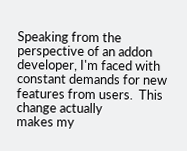Speaking from the perspective of an addon developer, I'm faced with
constant demands for new features from users.  This change actually
makes my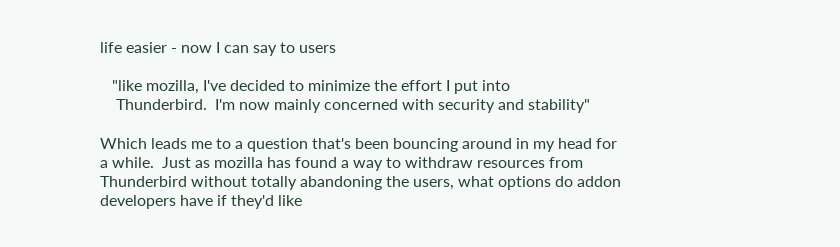life easier - now I can say to users

   "like mozilla, I've decided to minimize the effort I put into
    Thunderbird.  I'm now mainly concerned with security and stability"

Which leads me to a question that's been bouncing around in my head for
a while.  Just as mozilla has found a way to withdraw resources from
Thunderbird without totally abandoning the users, what options do addon
developers have if they'd like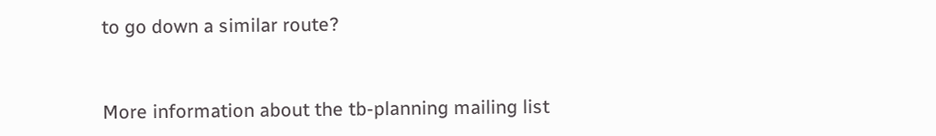to go down a similar route?


More information about the tb-planning mailing list